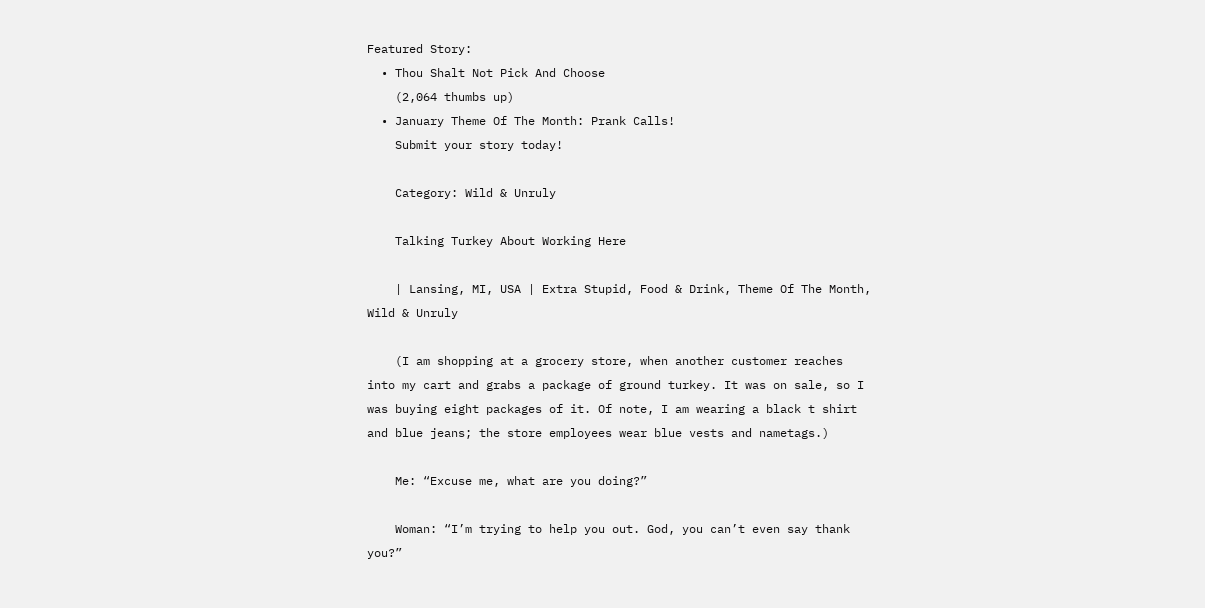Featured Story:
  • Thou Shalt Not Pick And Choose
    (2,064 thumbs up)
  • January Theme Of The Month: Prank Calls!
    Submit your story today!

    Category: Wild & Unruly

    Talking Turkey About Working Here

    | Lansing, MI, USA | Extra Stupid, Food & Drink, Theme Of The Month, Wild & Unruly

    (I am shopping at a grocery store, when another customer reaches into my cart and grabs a package of ground turkey. It was on sale, so I was buying eight packages of it. Of note, I am wearing a black t shirt and blue jeans; the store employees wear blue vests and nametags.)

    Me: “Excuse me, what are you doing?”

    Woman: “I’m trying to help you out. God, you can’t even say thank you?”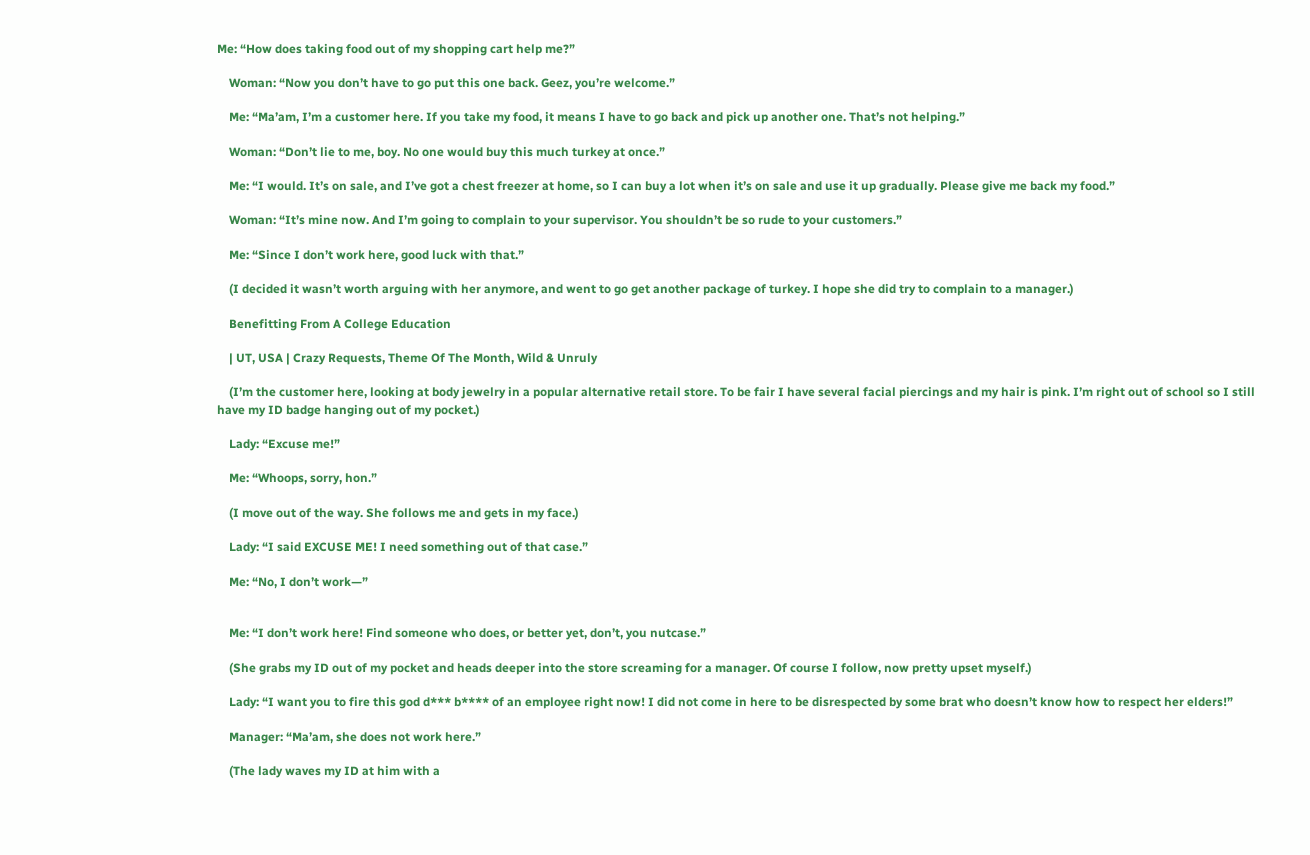Me: “How does taking food out of my shopping cart help me?”

    Woman: “Now you don’t have to go put this one back. Geez, you’re welcome.”

    Me: “Ma’am, I’m a customer here. If you take my food, it means I have to go back and pick up another one. That’s not helping.”

    Woman: “Don’t lie to me, boy. No one would buy this much turkey at once.”

    Me: “I would. It’s on sale, and I’ve got a chest freezer at home, so I can buy a lot when it’s on sale and use it up gradually. Please give me back my food.”

    Woman: “It’s mine now. And I’m going to complain to your supervisor. You shouldn’t be so rude to your customers.”

    Me: “Since I don’t work here, good luck with that.”

    (I decided it wasn’t worth arguing with her anymore, and went to go get another package of turkey. I hope she did try to complain to a manager.)

    Benefitting From A College Education

    | UT, USA | Crazy Requests, Theme Of The Month, Wild & Unruly

    (I’m the customer here, looking at body jewelry in a popular alternative retail store. To be fair I have several facial piercings and my hair is pink. I’m right out of school so I still have my ID badge hanging out of my pocket.)

    Lady: “Excuse me!”

    Me: “Whoops, sorry, hon.”

    (I move out of the way. She follows me and gets in my face.)

    Lady: “I said EXCUSE ME! I need something out of that case.”

    Me: “No, I don’t work—”


    Me: “I don’t work here! Find someone who does, or better yet, don’t, you nutcase.”

    (She grabs my ID out of my pocket and heads deeper into the store screaming for a manager. Of course I follow, now pretty upset myself.)

    Lady: “I want you to fire this god d*** b**** of an employee right now! I did not come in here to be disrespected by some brat who doesn’t know how to respect her elders!”

    Manager: “Ma’am, she does not work here.”

    (The lady waves my ID at him with a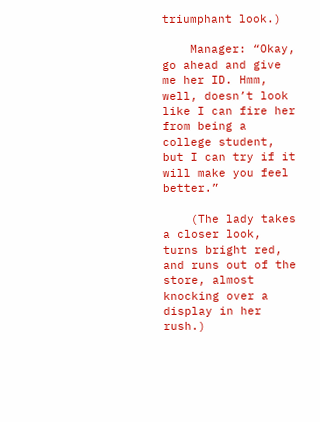triumphant look.)

    Manager: “Okay, go ahead and give me her ID. Hmm, well, doesn’t look like I can fire her from being a college student, but I can try if it will make you feel better.”

    (The lady takes a closer look, turns bright red, and runs out of the store, almost knocking over a display in her rush.)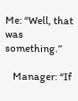Me: “Well, that was something.”

    Manager: “If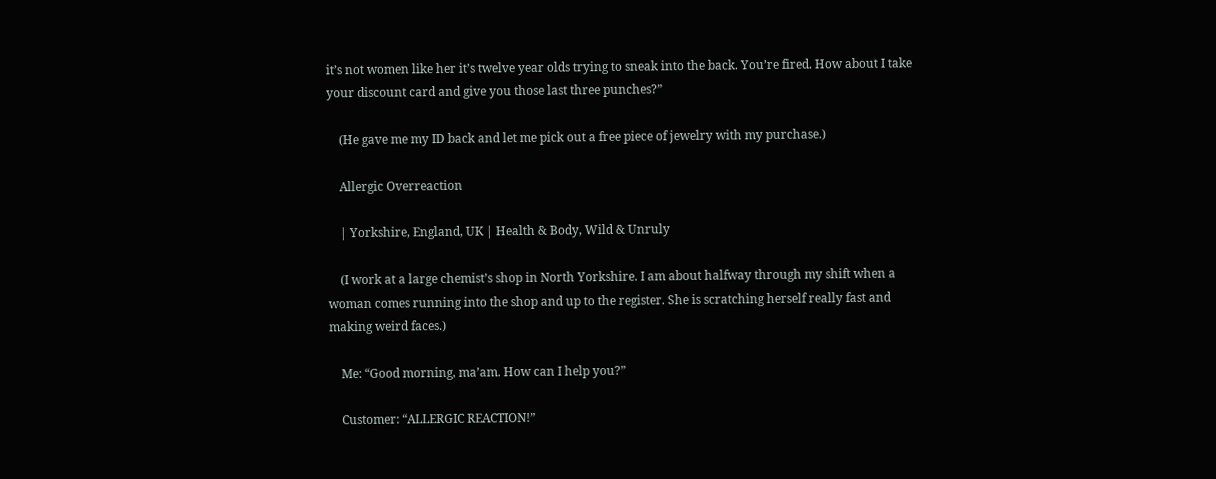it’s not women like her it’s twelve year olds trying to sneak into the back. You’re fired. How about I take your discount card and give you those last three punches?”

    (He gave me my ID back and let me pick out a free piece of jewelry with my purchase.)

    Allergic Overreaction

    | Yorkshire, England, UK | Health & Body, Wild & Unruly

    (I work at a large chemist’s shop in North Yorkshire. I am about halfway through my shift when a woman comes running into the shop and up to the register. She is scratching herself really fast and making weird faces.)

    Me: “Good morning, ma’am. How can I help you?”

    Customer: “ALLERGIC REACTION!”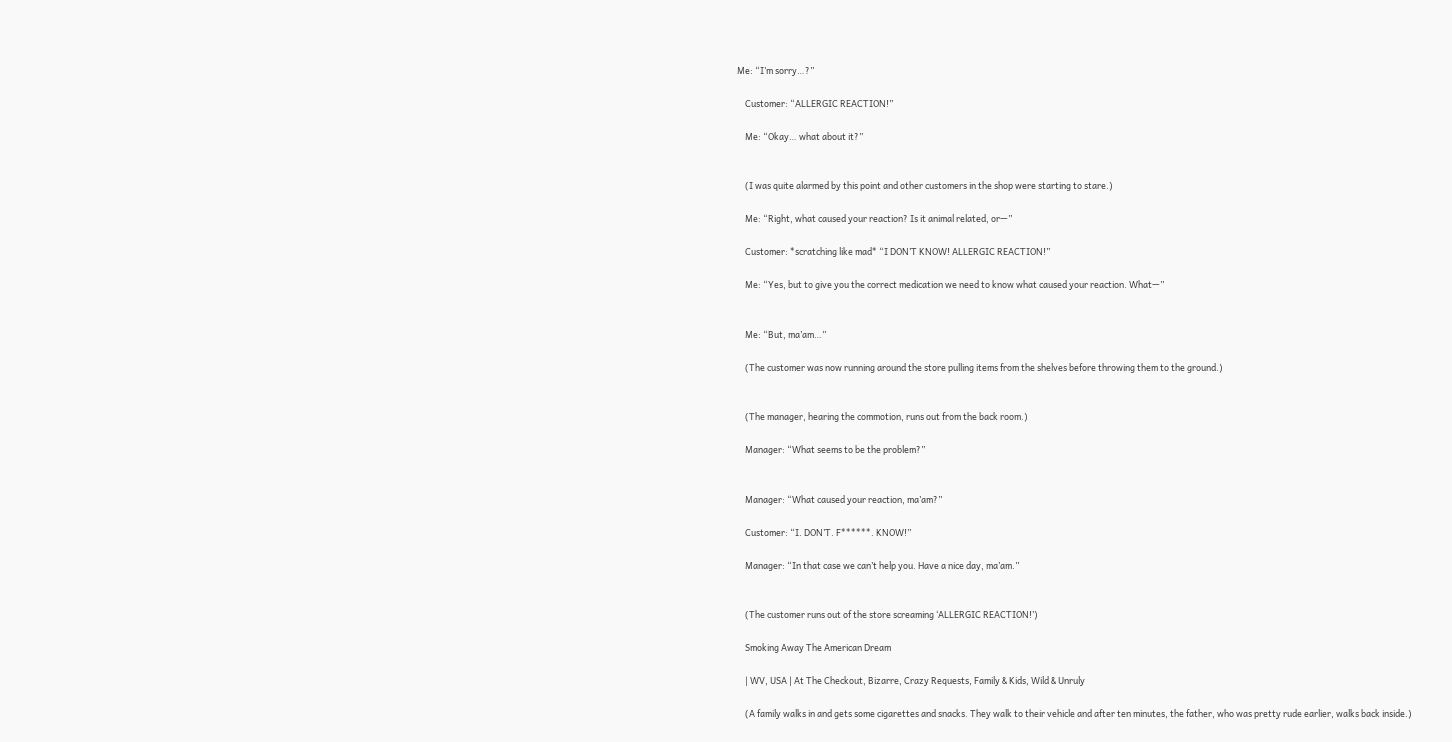Me: “I’m sorry…?”

    Customer: “ALLERGIC REACTION!”

    Me: “Okay… what about it?”


    (I was quite alarmed by this point and other customers in the shop were starting to stare.)

    Me: “Right, what caused your reaction? Is it animal related, or—”

    Customer: *scratching like mad* “I DON’T KNOW! ALLERGIC REACTION!”

    Me: “Yes, but to give you the correct medication we need to know what caused your reaction. What—”


    Me: “But, ma’am…”

    (The customer was now running around the store pulling items from the shelves before throwing them to the ground.)


    (The manager, hearing the commotion, runs out from the back room.)

    Manager: “What seems to be the problem?”


    Manager: “What caused your reaction, ma’am?”

    Customer: “I. DON’T. F******. KNOW!”

    Manager: “In that case we can’t help you. Have a nice day, ma’am.”


    (The customer runs out of the store screaming ‘ALLERGIC REACTION!’)

    Smoking Away The American Dream

    | WV, USA | At The Checkout, Bizarre, Crazy Requests, Family & Kids, Wild & Unruly

    (A family walks in and gets some cigarettes and snacks. They walk to their vehicle and after ten minutes, the father, who was pretty rude earlier, walks back inside.)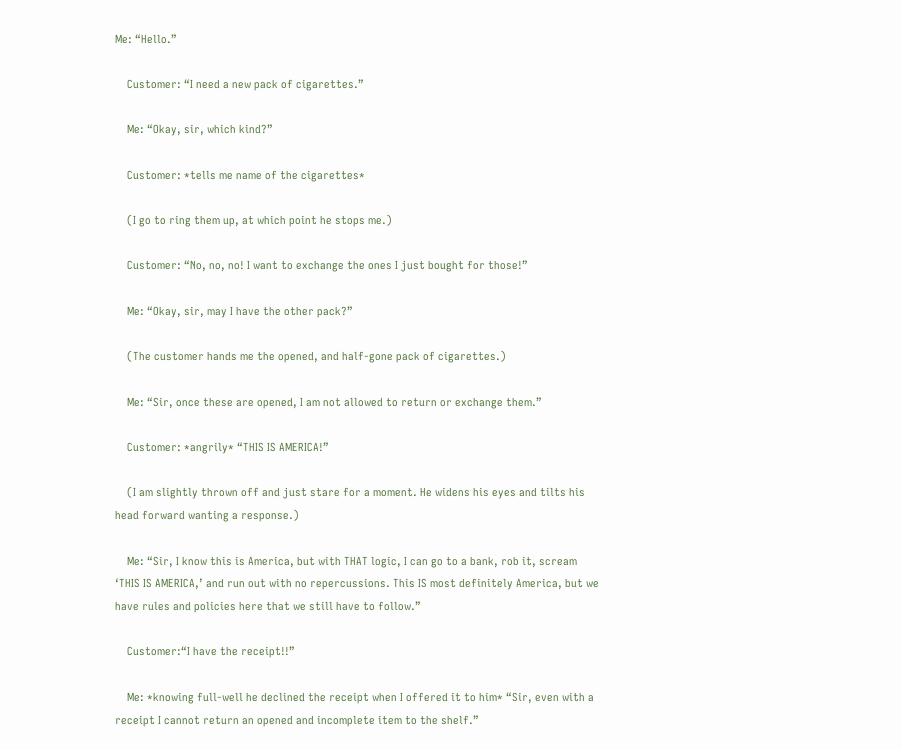Me: “Hello.”

    Customer: “I need a new pack of cigarettes.”

    Me: “Okay, sir, which kind?”

    Customer: *tells me name of the cigarettes*

    (I go to ring them up, at which point he stops me.)

    Customer: “No, no, no! I want to exchange the ones I just bought for those!”

    Me: “Okay, sir, may I have the other pack?”

    (The customer hands me the opened, and half-gone pack of cigarettes.)

    Me: “Sir, once these are opened, I am not allowed to return or exchange them.”

    Customer: *angrily* “THIS IS AMERICA!”

    (I am slightly thrown off and just stare for a moment. He widens his eyes and tilts his head forward wanting a response.)

    Me: “Sir, I know this is America, but with THAT logic, I can go to a bank, rob it, scream ‘THIS IS AMERICA,’ and run out with no repercussions. This IS most definitely America, but we have rules and policies here that we still have to follow.”

    Customer:“I have the receipt!!”

    Me: *knowing full-well he declined the receipt when I offered it to him* “Sir, even with a receipt I cannot return an opened and incomplete item to the shelf.”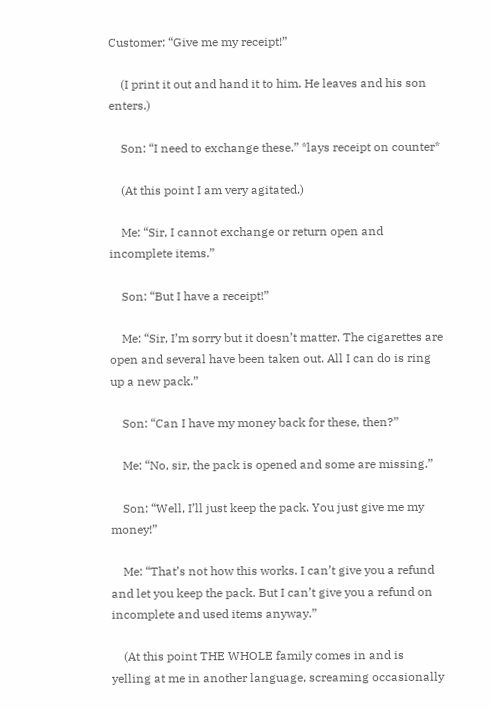Customer: “Give me my receipt!”

    (I print it out and hand it to him. He leaves and his son enters.)

    Son: “I need to exchange these.” *lays receipt on counter*

    (At this point I am very agitated.)

    Me: “Sir, I cannot exchange or return open and incomplete items.”

    Son: “But I have a receipt!”

    Me: “Sir, I’m sorry but it doesn’t matter. The cigarettes are open and several have been taken out. All I can do is ring up a new pack.”

    Son: “Can I have my money back for these, then?”

    Me: “No, sir, the pack is opened and some are missing.”

    Son: “Well, I’ll just keep the pack. You just give me my money!”

    Me: “That’s not how this works. I can’t give you a refund and let you keep the pack. But I can’t give you a refund on incomplete and used items anyway.”

    (At this point THE WHOLE family comes in and is yelling at me in another language, screaming occasionally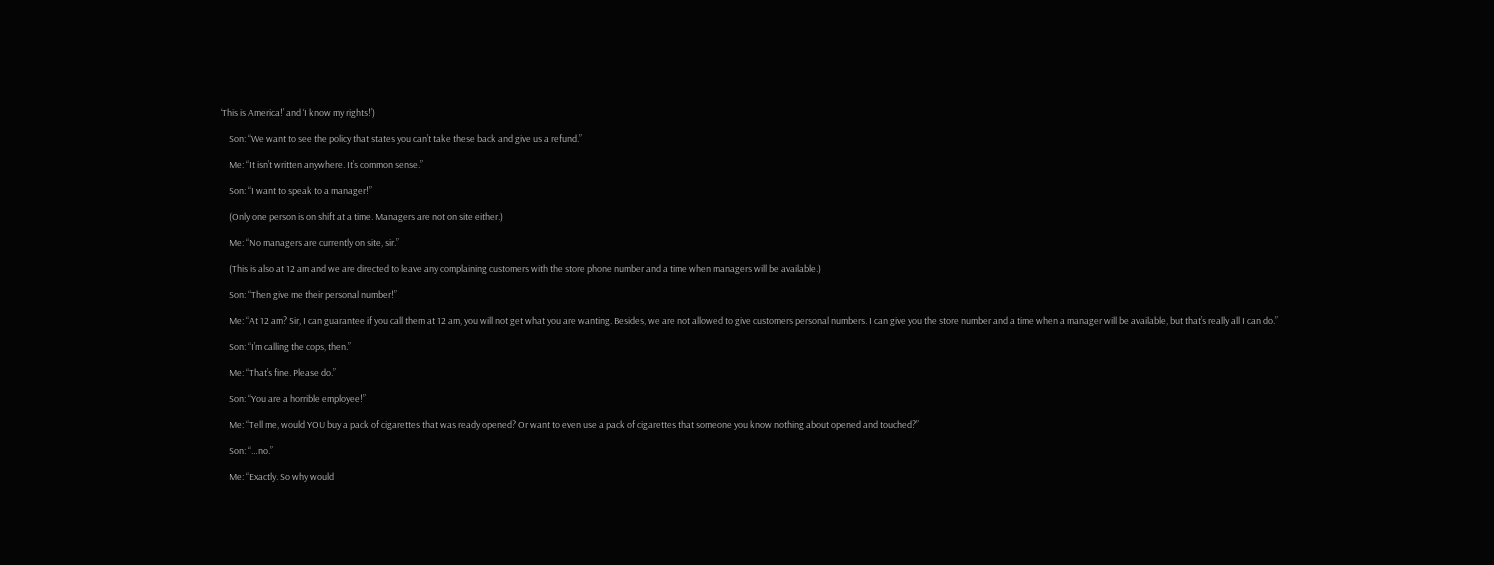‘This is America!’ and ‘I know my rights!’)

    Son: “We want to see the policy that states you can’t take these back and give us a refund.”

    Me: “It isn’t written anywhere. It’s common sense.”

    Son: “I want to speak to a manager!”

    (Only one person is on shift at a time. Managers are not on site either.)

    Me: “No managers are currently on site, sir.”

    (This is also at 12 am and we are directed to leave any complaining customers with the store phone number and a time when managers will be available.)

    Son: “Then give me their personal number!”

    Me: “At 12 am? Sir, I can guarantee if you call them at 12 am, you will not get what you are wanting. Besides, we are not allowed to give customers personal numbers. I can give you the store number and a time when a manager will be available, but that’s really all I can do.”

    Son: “I’m calling the cops, then.”

    Me: “That’s fine. Please do.”

    Son: “You are a horrible employee!”

    Me: “Tell me, would YOU buy a pack of cigarettes that was ready opened? Or want to even use a pack of cigarettes that someone you know nothing about opened and touched?”

    Son: “…no.”

    Me: “Exactly. So why would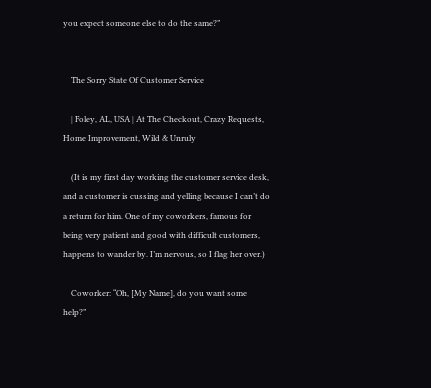you expect someone else to do the same?”


    The Sorry State Of Customer Service

    | Foley, AL, USA | At The Checkout, Crazy Requests, Home Improvement, Wild & Unruly

    (It is my first day working the customer service desk, and a customer is cussing and yelling because I can’t do a return for him. One of my coworkers, famous for being very patient and good with difficult customers, happens to wander by. I’m nervous, so I flag her over.)

    Coworker: “Oh, [My Name], do you want some help?”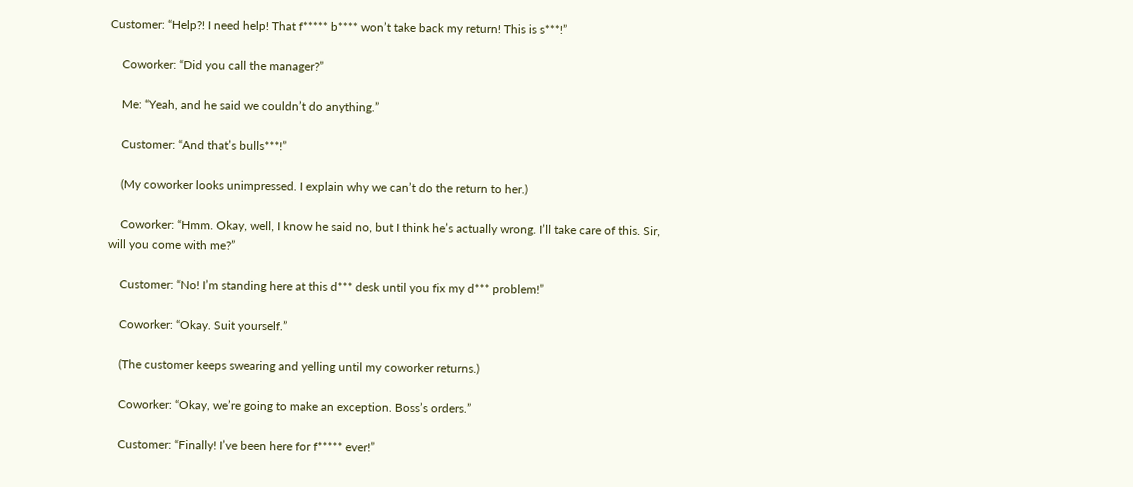Customer: “Help?! I need help! That f***** b**** won’t take back my return! This is s***!”

    Coworker: “Did you call the manager?”

    Me: “Yeah, and he said we couldn’t do anything.”

    Customer: “And that’s bulls***!”

    (My coworker looks unimpressed. I explain why we can’t do the return to her.)

    Coworker: “Hmm. Okay, well, I know he said no, but I think he’s actually wrong. I’ll take care of this. Sir, will you come with me?”

    Customer: “No! I’m standing here at this d*** desk until you fix my d*** problem!”

    Coworker: “Okay. Suit yourself.”

    (The customer keeps swearing and yelling until my coworker returns.)

    Coworker: “Okay, we’re going to make an exception. Boss’s orders.”

    Customer: “Finally! I’ve been here for f***** ever!”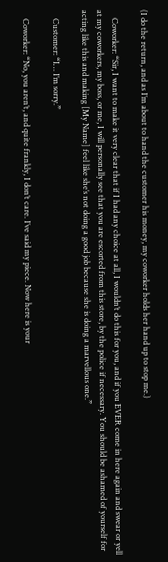(I do the return, and as I’m about to hand the customer his money, my coworker holds her hand up to stop me.)

    Coworker: “Sir, I want to make it very clear that if I had any choice at all, I wouldn’t do this for you, and if you EVER come in here again and swear or yell at my coworkers, my boss, or me, I will personally see that you are escorted from this store, by the police if necessary. You should be ashamed of yourself for acting like this and making [My Name] feel like she’s not doing a good job because she is doing a marvellous one.”

    Customer: “I… I’m sorry.”

    Coworker: “No, you aren’t, and quite frankly, I don’t care. I’ve said my piece. Now here is your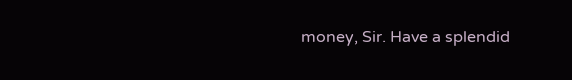money, Sir. Have a splendid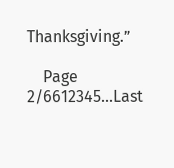Thanksgiving.”

    Page 2/6612345...Last